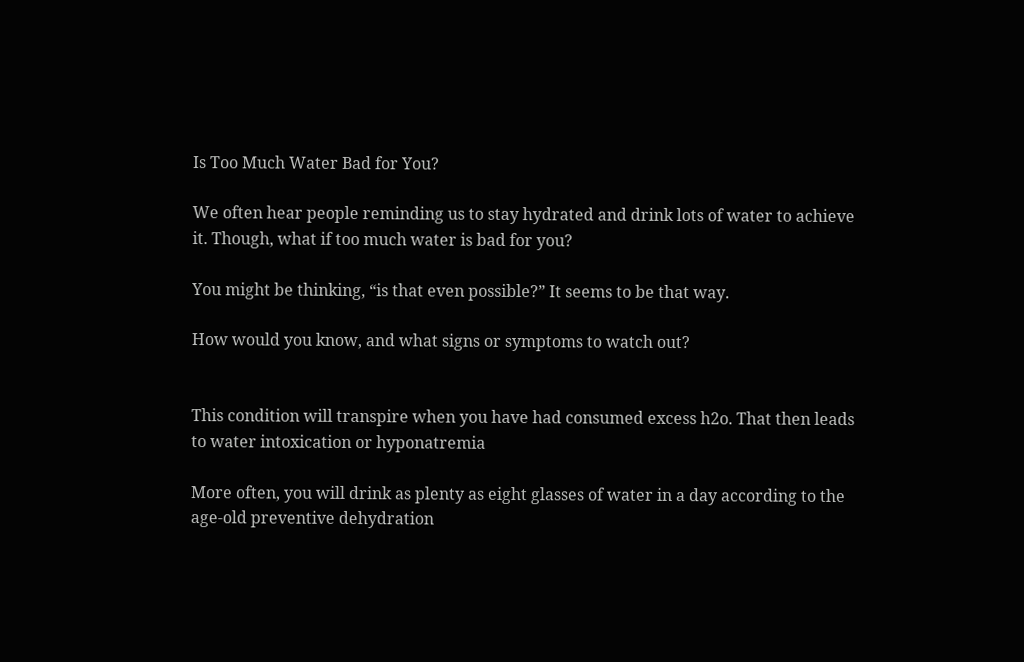Is Too Much Water Bad for You?

We often hear people reminding us to stay hydrated and drink lots of water to achieve it. Though, what if too much water is bad for you?

You might be thinking, “is that even possible?” It seems to be that way.

How would you know, and what signs or symptoms to watch out?


This condition will transpire when you have had consumed excess h2o. That then leads to water intoxication or hyponatremia

More often, you will drink as plenty as eight glasses of water in a day according to the age-old preventive dehydration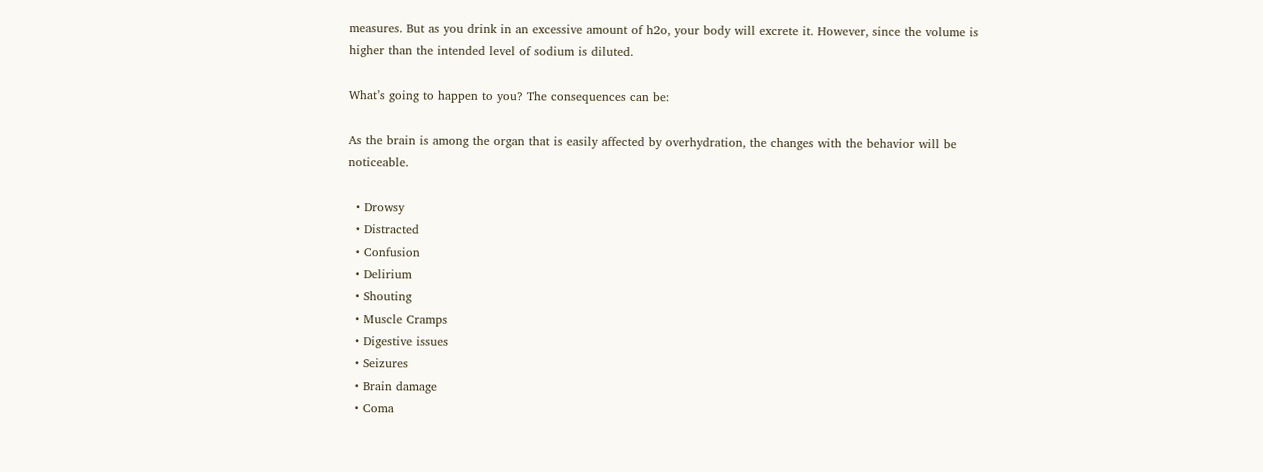measures. But as you drink in an excessive amount of h2o, your body will excrete it. However, since the volume is higher than the intended level of sodium is diluted.

What’s going to happen to you? The consequences can be:

As the brain is among the organ that is easily affected by overhydration, the changes with the behavior will be noticeable.

  • Drowsy
  • Distracted
  • Confusion
  • Delirium
  • Shouting
  • Muscle Cramps
  • Digestive issues
  • Seizures
  • Brain damage
  • Coma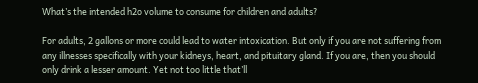What’s the intended h2o volume to consume for children and adults?

For adults, 2 gallons or more could lead to water intoxication. But only if you are not suffering from any illnesses specifically with your kidneys, heart, and pituitary gland. If you are, then you should only drink a lesser amount. Yet not too little that’ll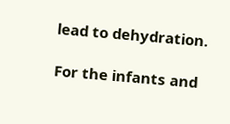lead to dehydration.

For the infants and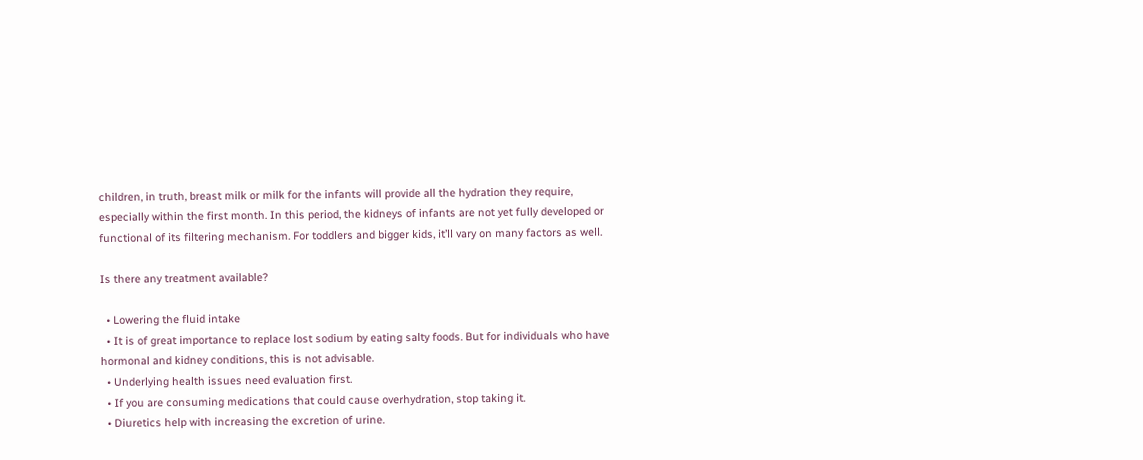children, in truth, breast milk or milk for the infants will provide all the hydration they require, especially within the first month. In this period, the kidneys of infants are not yet fully developed or functional of its filtering mechanism. For toddlers and bigger kids, it’ll vary on many factors as well.

Is there any treatment available?

  • Lowering the fluid intake
  • It is of great importance to replace lost sodium by eating salty foods. But for individuals who have hormonal and kidney conditions, this is not advisable.
  • Underlying health issues need evaluation first.
  • If you are consuming medications that could cause overhydration, stop taking it.
  • Diuretics help with increasing the excretion of urine.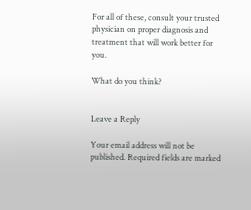For all of these, consult your trusted physician on proper diagnosis and treatment that will work better for you.

What do you think?


Leave a Reply

Your email address will not be published. Required fields are marked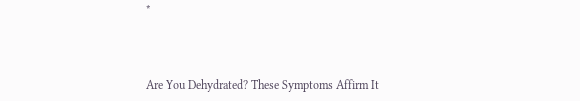*



Are You Dehydrated? These Symptoms Affirm It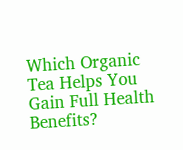Which Organic Tea Helps You Gain Full Health Benefits?